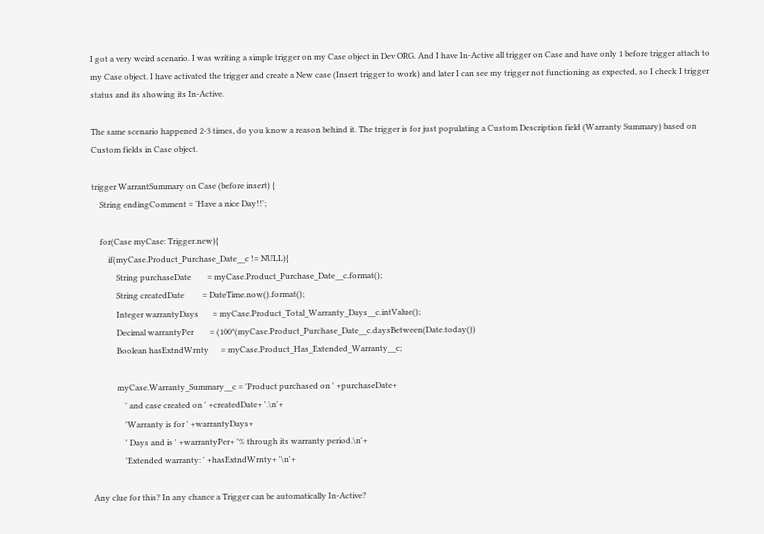I got a very weird scenario. I was writing a simple trigger on my Case object in Dev ORG. And I have In-Active all trigger on Case and have only 1 before trigger attach to my Case object. I have activated the trigger and create a New case (Insert trigger to work) and later I can see my trigger not functioning as expected, so I check I trigger status and its showing its In-Active.

The same scenario happened 2-3 times, do you know a reason behind it. The trigger is for just populating a Custom Description field (Warranty Summary) based on Custom fields in Case object.

trigger WarrantSummary on Case (before insert) {
    String endingComment = 'Have a nice Day!!';

    for(Case myCase: Trigger.new){
        if(myCase.Product_Purchase_Date__c != NULL){
            String purchaseDate        = myCase.Product_Purchase_Date__c.format();
            String createdDate         = DateTime.now().format();
            Integer warrantyDays       = myCase.Product_Total_Warranty_Days__c.intValue();
            Decimal warrantyPer        = (100*(myCase.Product_Purchase_Date__c.daysBetween(Date.today())
            Boolean hasExtndWrnty      = myCase.Product_Has_Extended_Warranty__c;

            myCase.Warranty_Summary__c = 'Product purchased on ' +purchaseDate+
                ' and case created on ' +createdDate+ '.\n'+
                'Warranty is for ' +warrantyDays+
                ' Days and is ' +warrantyPer+ '% through its warranty period.\n'+
                'Extended warranty: ' +hasExtndWrnty+ '\n'+

Any clue for this? In any chance a Trigger can be automatically In-Active?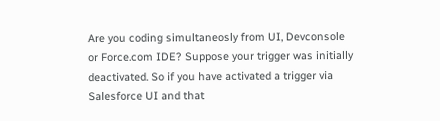Are you coding simultaneosly from UI, Devconsole or Force.com IDE? Suppose your trigger was initially deactivated. So if you have activated a trigger via Salesforce UI and that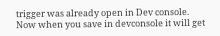trigger was already open in Dev console. Now when you save in devconsole it will get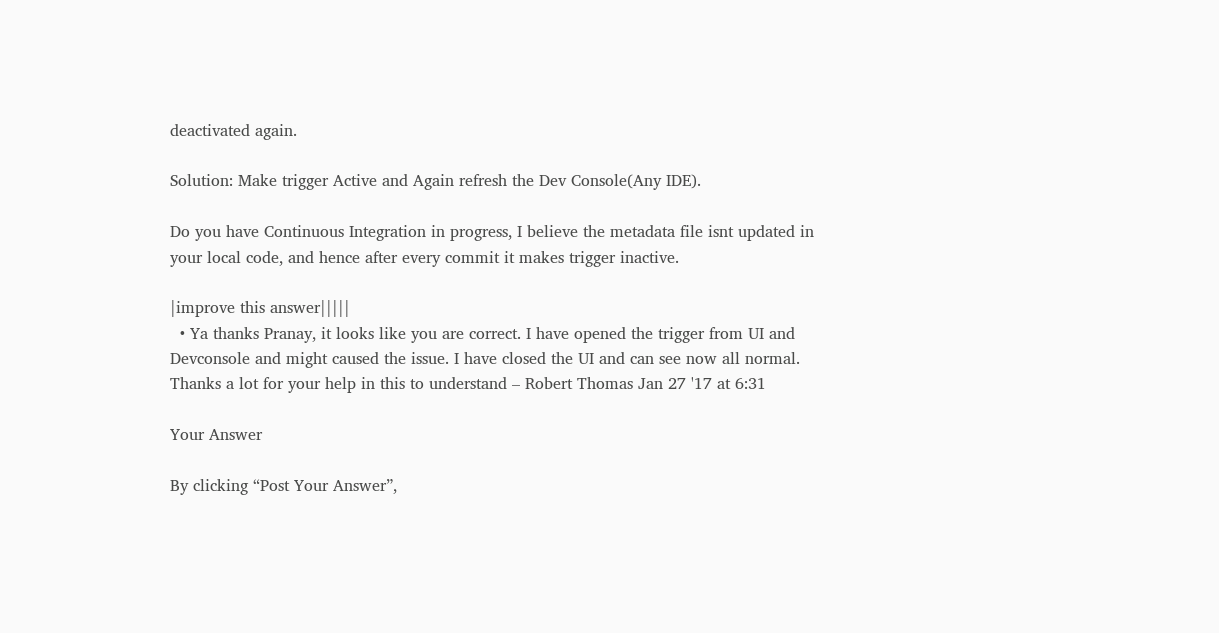deactivated again.

Solution: Make trigger Active and Again refresh the Dev Console(Any IDE).

Do you have Continuous Integration in progress, I believe the metadata file isnt updated in your local code, and hence after every commit it makes trigger inactive.

|improve this answer|||||
  • Ya thanks Pranay, it looks like you are correct. I have opened the trigger from UI and Devconsole and might caused the issue. I have closed the UI and can see now all normal. Thanks a lot for your help in this to understand – Robert Thomas Jan 27 '17 at 6:31

Your Answer

By clicking “Post Your Answer”,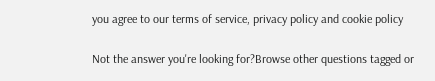you agree to our terms of service, privacy policy and cookie policy

Not the answer you're looking for?Browse other questions tagged or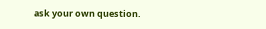ask your own question.